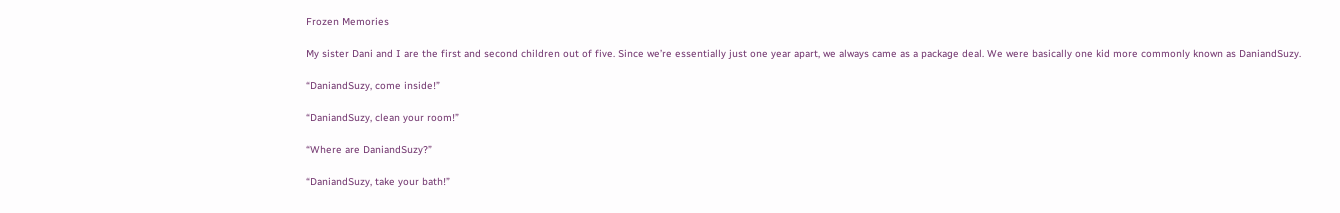Frozen Memories

My sister Dani and I are the first and second children out of five. Since we’re essentially just one year apart, we always came as a package deal. We were basically one kid more commonly known as DaniandSuzy.

“DaniandSuzy, come inside!”

“DaniandSuzy, clean your room!”

“Where are DaniandSuzy?”

“DaniandSuzy, take your bath!”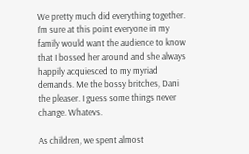We pretty much did everything together. I’m sure at this point everyone in my family would want the audience to know that I bossed her around and she always happily acquiesced to my myriad demands. Me the bossy britches, Dani the pleaser. I guess some things never change. Whatevs.

As children, we spent almost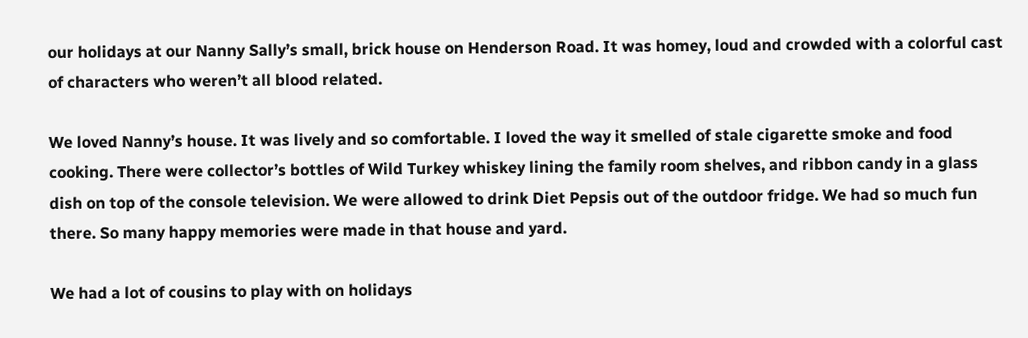our holidays at our Nanny Sally’s small, brick house on Henderson Road. It was homey, loud and crowded with a colorful cast of characters who weren’t all blood related.

We loved Nanny’s house. It was lively and so comfortable. I loved the way it smelled of stale cigarette smoke and food cooking. There were collector’s bottles of Wild Turkey whiskey lining the family room shelves, and ribbon candy in a glass dish on top of the console television. We were allowed to drink Diet Pepsis out of the outdoor fridge. We had so much fun there. So many happy memories were made in that house and yard.

We had a lot of cousins to play with on holidays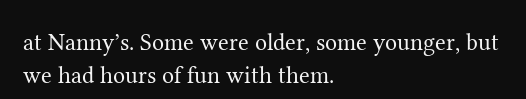at Nanny’s. Some were older, some younger, but we had hours of fun with them.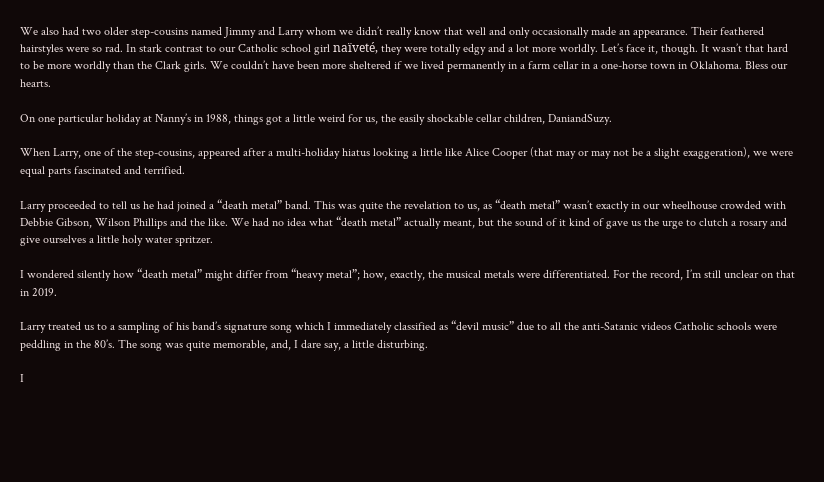We also had two older step-cousins named Jimmy and Larry whom we didn’t really know that well and only occasionally made an appearance. Their feathered hairstyles were so rad. In stark contrast to our Catholic school girl naïveté, they were totally edgy and a lot more worldly. Let’s face it, though. It wasn’t that hard to be more worldly than the Clark girls. We couldn’t have been more sheltered if we lived permanently in a farm cellar in a one-horse town in Oklahoma. Bless our hearts.

On one particular holiday at Nanny’s in 1988, things got a little weird for us, the easily shockable cellar children, DaniandSuzy.

When Larry, one of the step-cousins, appeared after a multi-holiday hiatus looking a little like Alice Cooper (that may or may not be a slight exaggeration), we were equal parts fascinated and terrified.

Larry proceeded to tell us he had joined a “death metal” band. This was quite the revelation to us, as “death metal” wasn’t exactly in our wheelhouse crowded with Debbie Gibson, Wilson Phillips and the like. We had no idea what “death metal” actually meant, but the sound of it kind of gave us the urge to clutch a rosary and give ourselves a little holy water spritzer.

I wondered silently how “death metal” might differ from “heavy metal”; how, exactly, the musical metals were differentiated. For the record, I’m still unclear on that in 2019.

Larry treated us to a sampling of his band’s signature song which I immediately classified as “devil music” due to all the anti-Satanic videos Catholic schools were peddling in the 80’s. The song was quite memorable, and, I dare say, a little disturbing.

I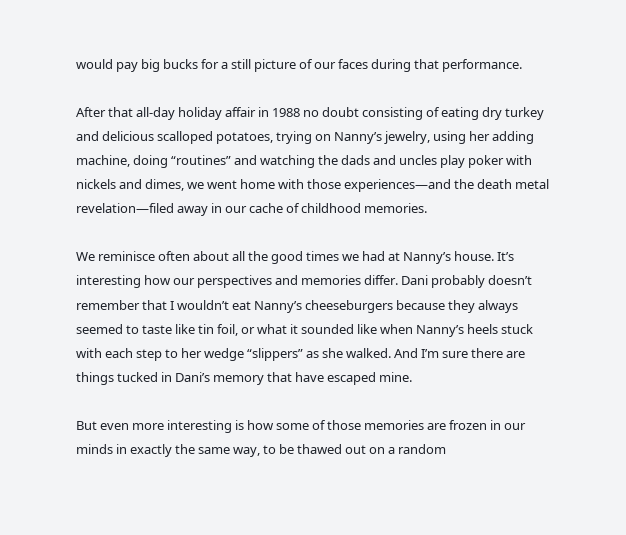would pay big bucks for a still picture of our faces during that performance.

After that all-day holiday affair in 1988 no doubt consisting of eating dry turkey and delicious scalloped potatoes, trying on Nanny’s jewelry, using her adding machine, doing “routines” and watching the dads and uncles play poker with nickels and dimes, we went home with those experiences—and the death metal revelation—filed away in our cache of childhood memories.

We reminisce often about all the good times we had at Nanny’s house. It’s interesting how our perspectives and memories differ. Dani probably doesn’t remember that I wouldn’t eat Nanny’s cheeseburgers because they always seemed to taste like tin foil, or what it sounded like when Nanny’s heels stuck with each step to her wedge “slippers” as she walked. And I’m sure there are things tucked in Dani’s memory that have escaped mine.

But even more interesting is how some of those memories are frozen in our minds in exactly the same way, to be thawed out on a random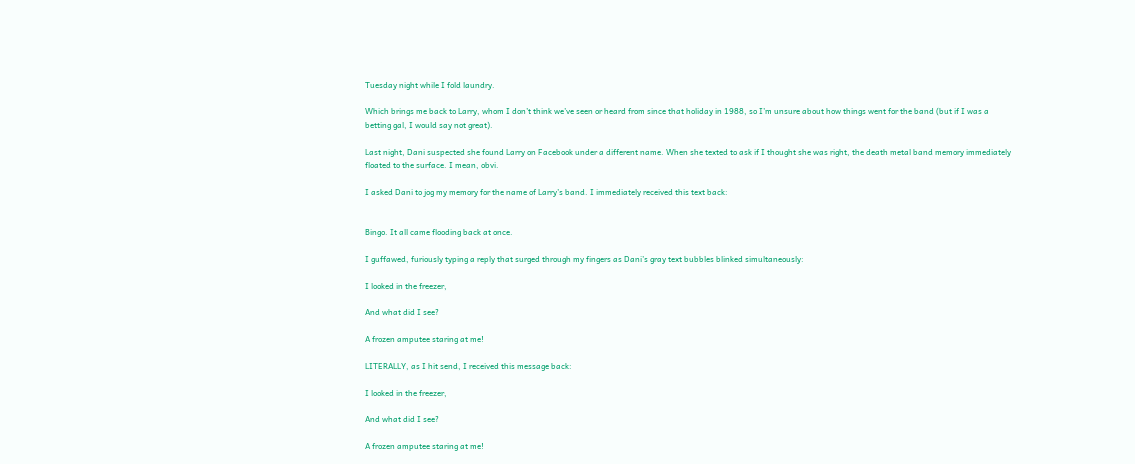Tuesday night while I fold laundry.

Which brings me back to Larry, whom I don’t think we’ve seen or heard from since that holiday in 1988, so I’m unsure about how things went for the band (but if I was a betting gal, I would say not great).

Last night, Dani suspected she found Larry on Facebook under a different name. When she texted to ask if I thought she was right, the death metal band memory immediately floated to the surface. I mean, obvi.

I asked Dani to jog my memory for the name of Larry’s band. I immediately received this text back:


Bingo. It all came flooding back at once.

I guffawed, furiously typing a reply that surged through my fingers as Dani’s gray text bubbles blinked simultaneously:

I looked in the freezer,

And what did I see?

A frozen amputee staring at me!

LITERALLY, as I hit send, I received this message back:

I looked in the freezer,

And what did I see?

A frozen amputee staring at me!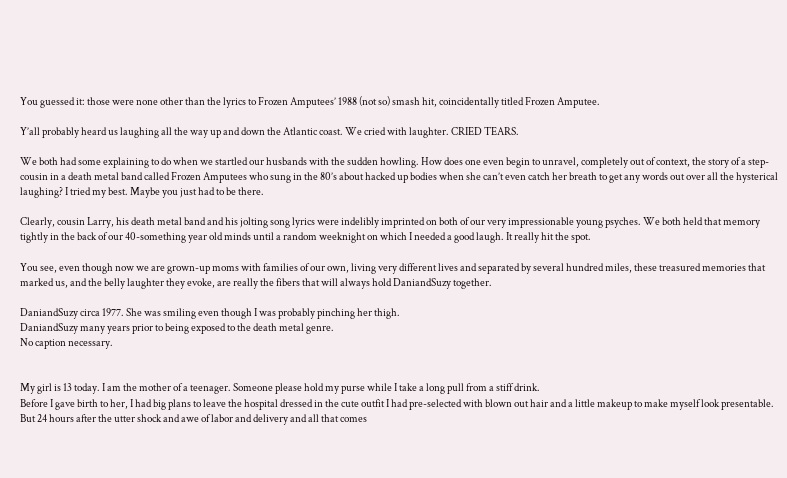You guessed it: those were none other than the lyrics to Frozen Amputees’ 1988 (not so) smash hit, coincidentally titled Frozen Amputee.

Y’all probably heard us laughing all the way up and down the Atlantic coast. We cried with laughter. CRIED TEARS.

We both had some explaining to do when we startled our husbands with the sudden howling. How does one even begin to unravel, completely out of context, the story of a step-cousin in a death metal band called Frozen Amputees who sung in the 80’s about hacked up bodies when she can’t even catch her breath to get any words out over all the hysterical laughing? I tried my best. Maybe you just had to be there.

Clearly, cousin Larry, his death metal band and his jolting song lyrics were indelibly imprinted on both of our very impressionable young psyches. We both held that memory tightly in the back of our 40-something year old minds until a random weeknight on which I needed a good laugh. It really hit the spot.

You see, even though now we are grown-up moms with families of our own, living very different lives and separated by several hundred miles, these treasured memories that marked us, and the belly laughter they evoke, are really the fibers that will always hold DaniandSuzy together.

DaniandSuzy circa 1977. She was smiling even though I was probably pinching her thigh.
DaniandSuzy many years prior to being exposed to the death metal genre.
No caption necessary.


My girl is 13 today. I am the mother of a teenager. Someone please hold my purse while I take a long pull from a stiff drink.
Before I gave birth to her, I had big plans to leave the hospital dressed in the cute outfit I had pre-selected with blown out hair and a little makeup to make myself look presentable. But 24 hours after the utter shock and awe of labor and delivery and all that comes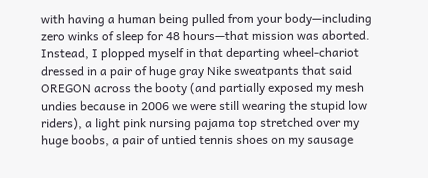with having a human being pulled from your body—including zero winks of sleep for 48 hours—that mission was aborted.
Instead, I plopped myself in that departing wheel-chariot dressed in a pair of huge gray Nike sweatpants that said OREGON across the booty (and partially exposed my mesh undies because in 2006 we were still wearing the stupid low riders), a light pink nursing pajama top stretched over my huge boobs, a pair of untied tennis shoes on my sausage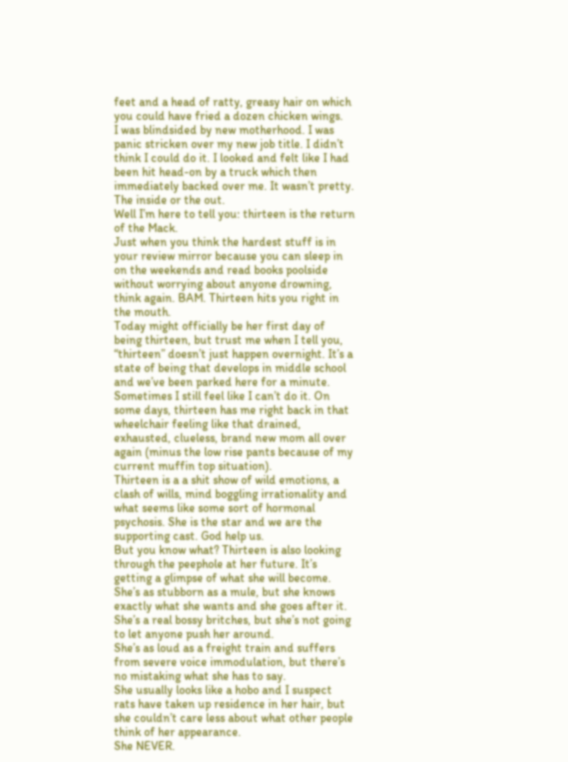feet and a head of ratty, greasy hair on which you could have fried a dozen chicken wings.
I was blindsided by new motherhood. I was panic stricken over my new job title. I didn’t think I could do it. I looked and felt like I had been hit head-on by a truck which then immediately backed over me. It wasn’t pretty. The inside or the out.
Well I’m here to tell you: thirteen is the return of the Mack.
Just when you think the hardest stuff is in your review mirror because you can sleep in on the weekends and read books poolside without worrying about anyone drowning, think again. BAM. Thirteen hits you right in the mouth.
Today might officially be her first day of being thirteen, but trust me when I tell you, “thirteen” doesn’t just happen overnight. It’s a state of being that develops in middle school and we’ve been parked here for a minute.
Sometimes I still feel like I can’t do it. On some days, thirteen has me right back in that wheelchair feeling like that drained, exhausted, clueless, brand new mom all over again (minus the low rise pants because of my current muffin top situation).
Thirteen is a a shit show of wild emotions, a clash of wills, mind boggling irrationality and what seems like some sort of hormonal psychosis. She is the star and we are the supporting cast. God help us.
But you know what? Thirteen is also looking through the peephole at her future. It’s getting a glimpse of what she will become.
She’s as stubborn as a mule, but she knows exactly what she wants and she goes after it.
She’s a real bossy britches, but she’s not going to let anyone push her around.
She’s as loud as a freight train and suffers from severe voice immodulation, but there’s no mistaking what she has to say.
She usually looks like a hobo and I suspect rats have taken up residence in her hair, but she couldn’t care less about what other people think of her appearance.
She NEVER.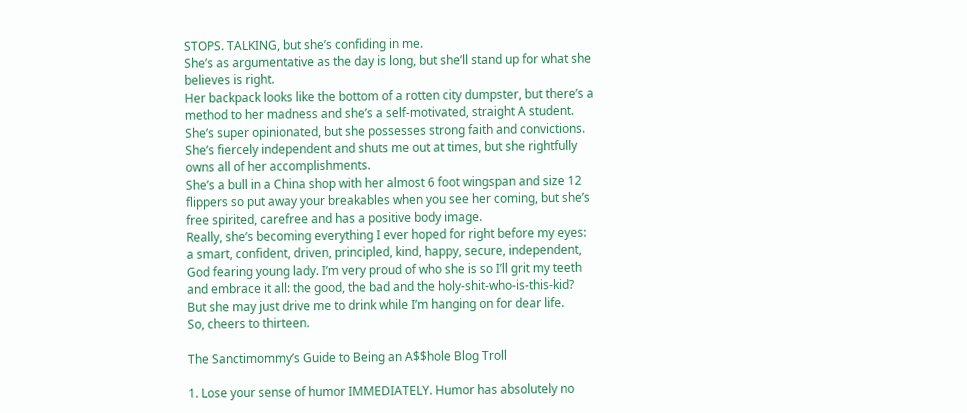STOPS. TALKING, but she’s confiding in me.
She’s as argumentative as the day is long, but she’ll stand up for what she believes is right.
Her backpack looks like the bottom of a rotten city dumpster, but there’s a method to her madness and she’s a self-motivated, straight A student.
She’s super opinionated, but she possesses strong faith and convictions.
She’s fiercely independent and shuts me out at times, but she rightfully owns all of her accomplishments.
She’s a bull in a China shop with her almost 6 foot wingspan and size 12 flippers so put away your breakables when you see her coming, but she’s free spirited, carefree and has a positive body image.
Really, she’s becoming everything I ever hoped for right before my eyes: a smart, confident, driven, principled, kind, happy, secure, independent, God fearing young lady. I’m very proud of who she is so I’ll grit my teeth and embrace it all: the good, the bad and the holy-shit-who-is-this-kid?
But she may just drive me to drink while I’m hanging on for dear life.
So, cheers to thirteen.

The Sanctimommy’s Guide to Being an A$$hole Blog Troll

1. Lose your sense of humor IMMEDIATELY. Humor has absolutely no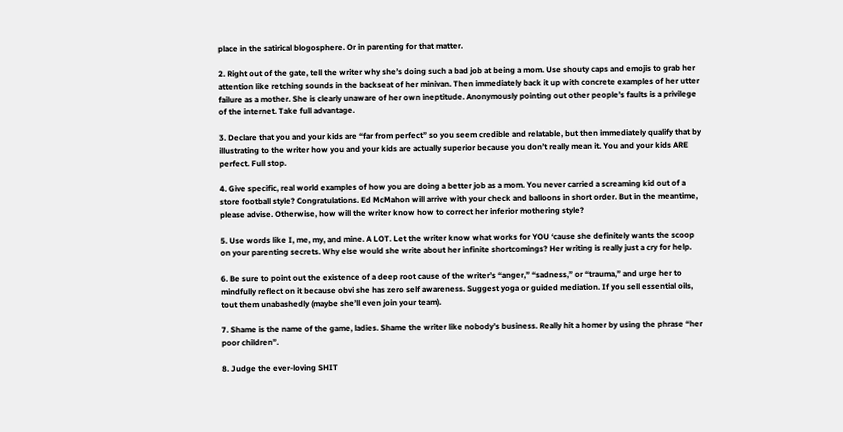place in the satirical blogosphere. Or in parenting for that matter.

2. Right out of the gate, tell the writer why she’s doing such a bad job at being a mom. Use shouty caps and emojis to grab her attention like retching sounds in the backseat of her minivan. Then immediately back it up with concrete examples of her utter failure as a mother. She is clearly unaware of her own ineptitude. Anonymously pointing out other people’s faults is a privilege of the internet. Take full advantage.

3. Declare that you and your kids are “far from perfect” so you seem credible and relatable, but then immediately qualify that by illustrating to the writer how you and your kids are actually superior because you don’t really mean it. You and your kids ARE perfect. Full stop.

4. Give specific, real world examples of how you are doing a better job as a mom. You never carried a screaming kid out of a store football style? Congratulations. Ed McMahon will arrive with your check and balloons in short order. But in the meantime, please advise. Otherwise, how will the writer know how to correct her inferior mothering style?

5. Use words like I, me, my, and mine. A LOT. Let the writer know what works for YOU ‘cause she definitely wants the scoop on your parenting secrets. Why else would she write about her infinite shortcomings? Her writing is really just a cry for help.

6. Be sure to point out the existence of a deep root cause of the writer’s “anger,” “sadness,” or “trauma,” and urge her to mindfully reflect on it because obvi she has zero self awareness. Suggest yoga or guided mediation. If you sell essential oils, tout them unabashedly (maybe she’ll even join your team).

7. Shame is the name of the game, ladies. Shame the writer like nobody’s business. Really hit a homer by using the phrase “her poor children”.

8. Judge the ever-loving SHIT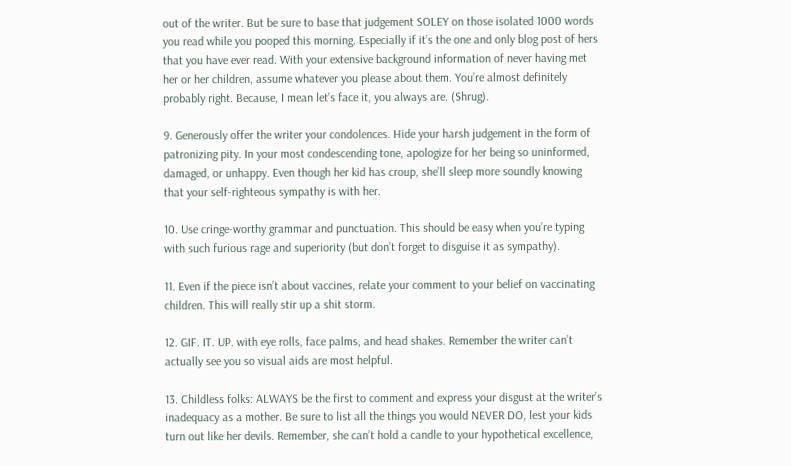out of the writer. But be sure to base that judgement SOLEY on those isolated 1000 words you read while you pooped this morning. Especially if it’s the one and only blog post of hers that you have ever read. With your extensive background information of never having met her or her children, assume whatever you please about them. You’re almost definitely probably right. Because, I mean let’s face it, you always are. (Shrug).

9. Generously offer the writer your condolences. Hide your harsh judgement in the form of patronizing pity. In your most condescending tone, apologize for her being so uninformed, damaged, or unhappy. Even though her kid has croup, she’ll sleep more soundly knowing that your self-righteous sympathy is with her.

10. Use cringe-worthy grammar and punctuation. This should be easy when you’re typing with such furious rage and superiority (but don’t forget to disguise it as sympathy).

11. Even if the piece isn’t about vaccines, relate your comment to your belief on vaccinating children. This will really stir up a shit storm.

12. GIF. IT. UP. with eye rolls, face palms, and head shakes. Remember the writer can’t actually see you so visual aids are most helpful.

13. Childless folks: ALWAYS be the first to comment and express your disgust at the writer’s inadequacy as a mother. Be sure to list all the things you would NEVER DO, lest your kids turn out like her devils. Remember, she can’t hold a candle to your hypothetical excellence,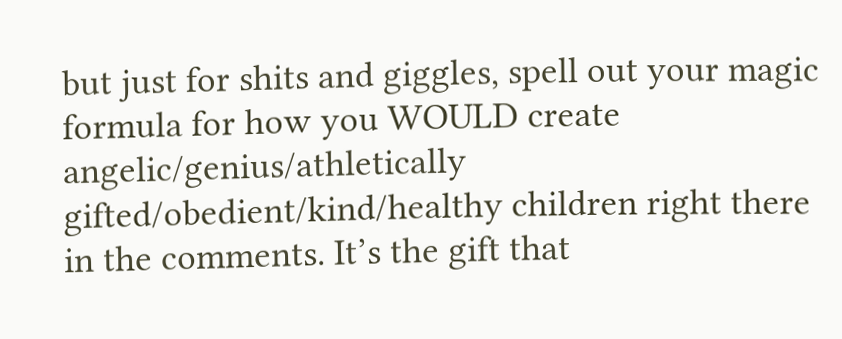but just for shits and giggles, spell out your magic formula for how you WOULD create angelic/genius/athletically gifted/obedient/kind/healthy children right there in the comments. It’s the gift that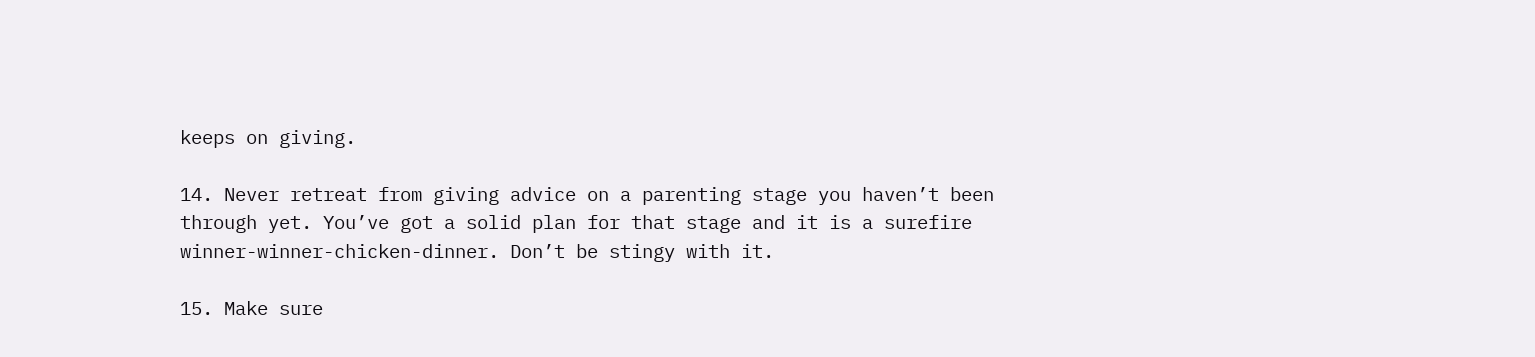keeps on giving.

14. Never retreat from giving advice on a parenting stage you haven’t been through yet. You’ve got a solid plan for that stage and it is a surefire winner-winner-chicken-dinner. Don’t be stingy with it.

15. Make sure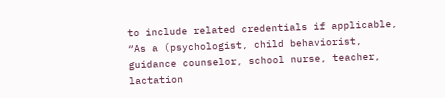to include related credentials if applicable, “As a (psychologist, child behaviorist, guidance counselor, school nurse, teacher, lactation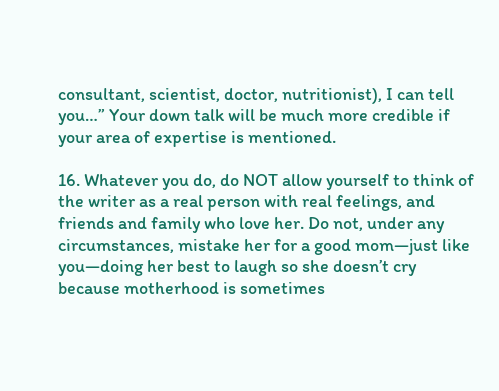consultant, scientist, doctor, nutritionist), I can tell you…” Your down talk will be much more credible if your area of expertise is mentioned.

16. Whatever you do, do NOT allow yourself to think of the writer as a real person with real feelings, and friends and family who love her. Do not, under any circumstances, mistake her for a good mom—just like you—doing her best to laugh so she doesn’t cry because motherhood is sometimes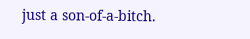just a son-of-a-bitch.